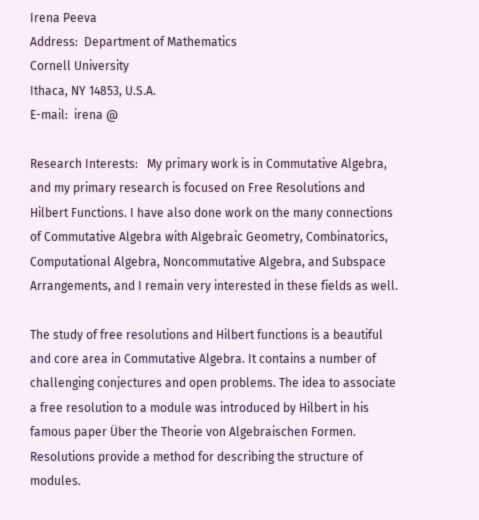Irena Peeva
Address:  Department of Mathematics
Cornell University
Ithaca, NY 14853, U.S.A.
E-mail:  irena @

Research Interests:   My primary work is in Commutative Algebra, and my primary research is focused on Free Resolutions and Hilbert Functions. I have also done work on the many connections of Commutative Algebra with Algebraic Geometry, Combinatorics, Computational Algebra, Noncommutative Algebra, and Subspace Arrangements, and I remain very interested in these fields as well.

The study of free resolutions and Hilbert functions is a beautiful and core area in Commutative Algebra. It contains a number of challenging conjectures and open problems. The idea to associate a free resolution to a module was introduced by Hilbert in his famous paper Über the Theorie von Algebraischen Formen. Resolutions provide a method for describing the structure of modules.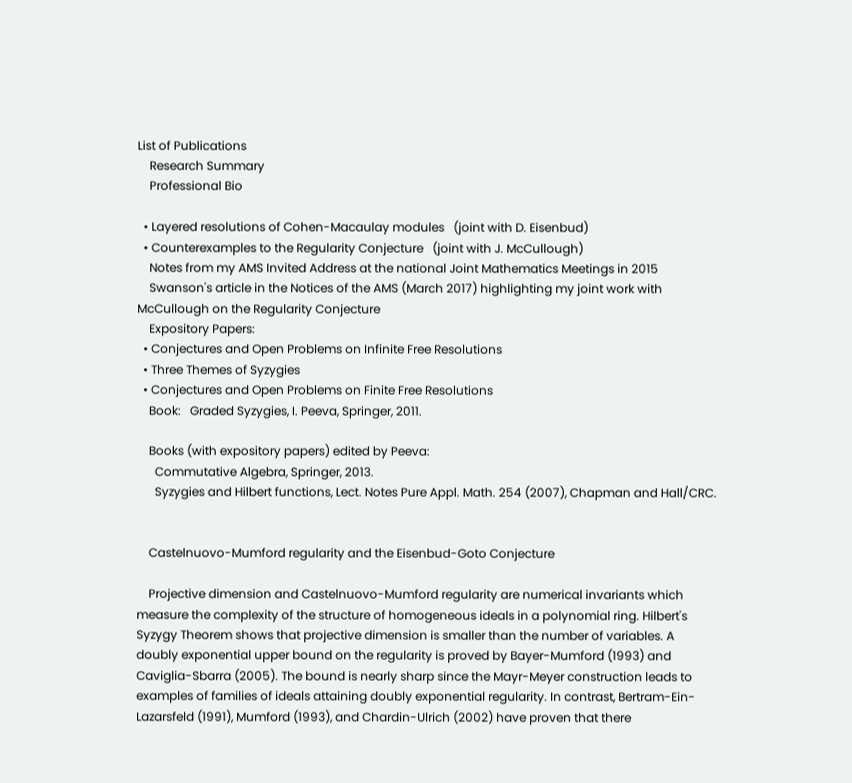List of Publications
    Research Summary
    Professional Bio

  • Layered resolutions of Cohen-Macaulay modules   (joint with D. Eisenbud)
  • Counterexamples to the Regularity Conjecture   (joint with J. McCullough)
    Notes from my AMS Invited Address at the national Joint Mathematics Meetings in 2015
    Swanson's article in the Notices of the AMS (March 2017) highlighting my joint work with McCullough on the Regularity Conjecture
    Expository Papers:
  • Conjectures and Open Problems on Infinite Free Resolutions
  • Three Themes of Syzygies
  • Conjectures and Open Problems on Finite Free Resolutions
    Book:   Graded Syzygies, I. Peeva, Springer, 2011.

    Books (with expository papers) edited by Peeva:
      Commutative Algebra, Springer, 2013.
      Syzygies and Hilbert functions, Lect. Notes Pure Appl. Math. 254 (2007), Chapman and Hall/CRC.


    Castelnuovo-Mumford regularity and the Eisenbud-Goto Conjecture

    Projective dimension and Castelnuovo-Mumford regularity are numerical invariants which measure the complexity of the structure of homogeneous ideals in a polynomial ring. Hilbert's Syzygy Theorem shows that projective dimension is smaller than the number of variables. A doubly exponential upper bound on the regularity is proved by Bayer-Mumford (1993) and Caviglia-Sbarra (2005). The bound is nearly sharp since the Mayr-Meyer construction leads to examples of families of ideals attaining doubly exponential regularity. In contrast, Bertram-Ein-Lazarsfeld (1991), Mumford (1993), and Chardin-Ulrich (2002) have proven that there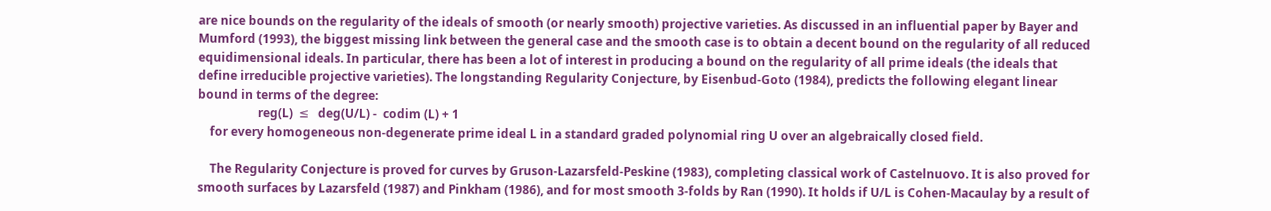are nice bounds on the regularity of the ideals of smooth (or nearly smooth) projective varieties. As discussed in an influential paper by Bayer and Mumford (1993), the biggest missing link between the general case and the smooth case is to obtain a decent bound on the regularity of all reduced equidimensional ideals. In particular, there has been a lot of interest in producing a bound on the regularity of all prime ideals (the ideals that define irreducible projective varieties). The longstanding Regularity Conjecture, by Eisenbud-Goto (1984), predicts the following elegant linear bound in terms of the degree:
                    reg(L)  ≤   deg(U/L) -  codim (L) + 1
    for every homogeneous non-degenerate prime ideal L in a standard graded polynomial ring U over an algebraically closed field.

    The Regularity Conjecture is proved for curves by Gruson-Lazarsfeld-Peskine (1983), completing classical work of Castelnuovo. It is also proved for smooth surfaces by Lazarsfeld (1987) and Pinkham (1986), and for most smooth 3-folds by Ran (1990). It holds if U/L is Cohen-Macaulay by a result of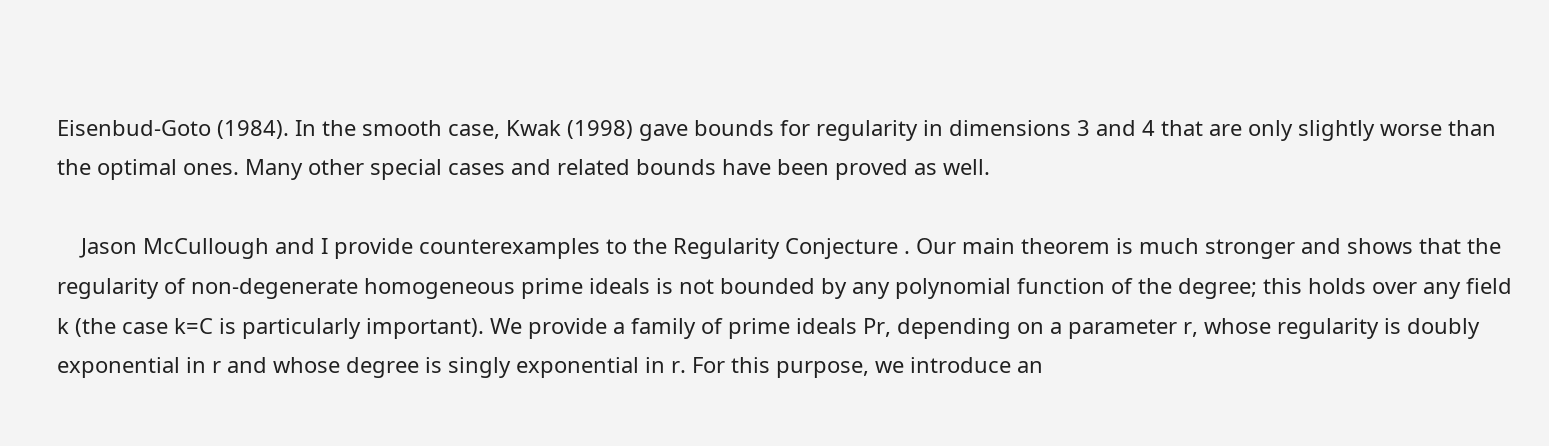Eisenbud-Goto (1984). In the smooth case, Kwak (1998) gave bounds for regularity in dimensions 3 and 4 that are only slightly worse than the optimal ones. Many other special cases and related bounds have been proved as well.

    Jason McCullough and I provide counterexamples to the Regularity Conjecture . Our main theorem is much stronger and shows that the regularity of non-degenerate homogeneous prime ideals is not bounded by any polynomial function of the degree; this holds over any field k (the case k=C is particularly important). We provide a family of prime ideals Pr, depending on a parameter r, whose regularity is doubly exponential in r and whose degree is singly exponential in r. For this purpose, we introduce an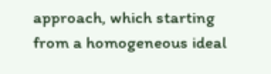approach, which starting from a homogeneous ideal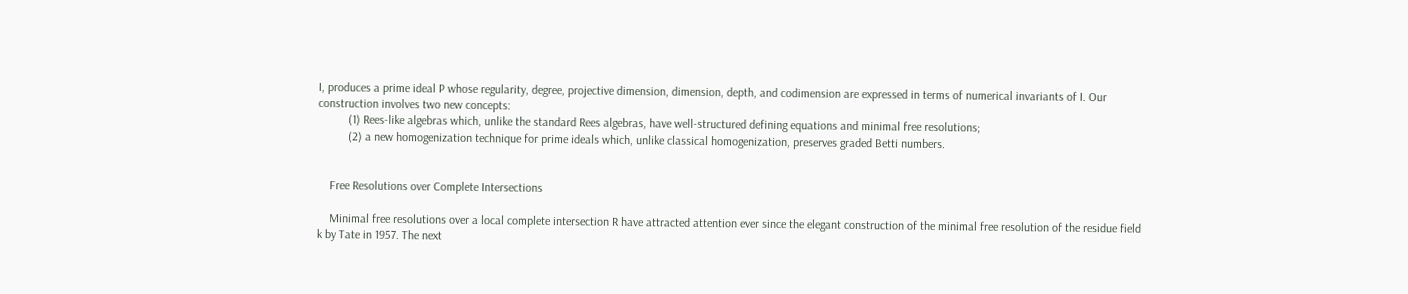I, produces a prime ideal P whose regularity, degree, projective dimension, dimension, depth, and codimension are expressed in terms of numerical invariants of I. Our construction involves two new concepts:
          (1) Rees-like algebras which, unlike the standard Rees algebras, have well-structured defining equations and minimal free resolutions;
          (2) a new homogenization technique for prime ideals which, unlike classical homogenization, preserves graded Betti numbers.


    Free Resolutions over Complete Intersections

    Minimal free resolutions over a local complete intersection R have attracted attention ever since the elegant construction of the minimal free resolution of the residue field k by Tate in 1957. The next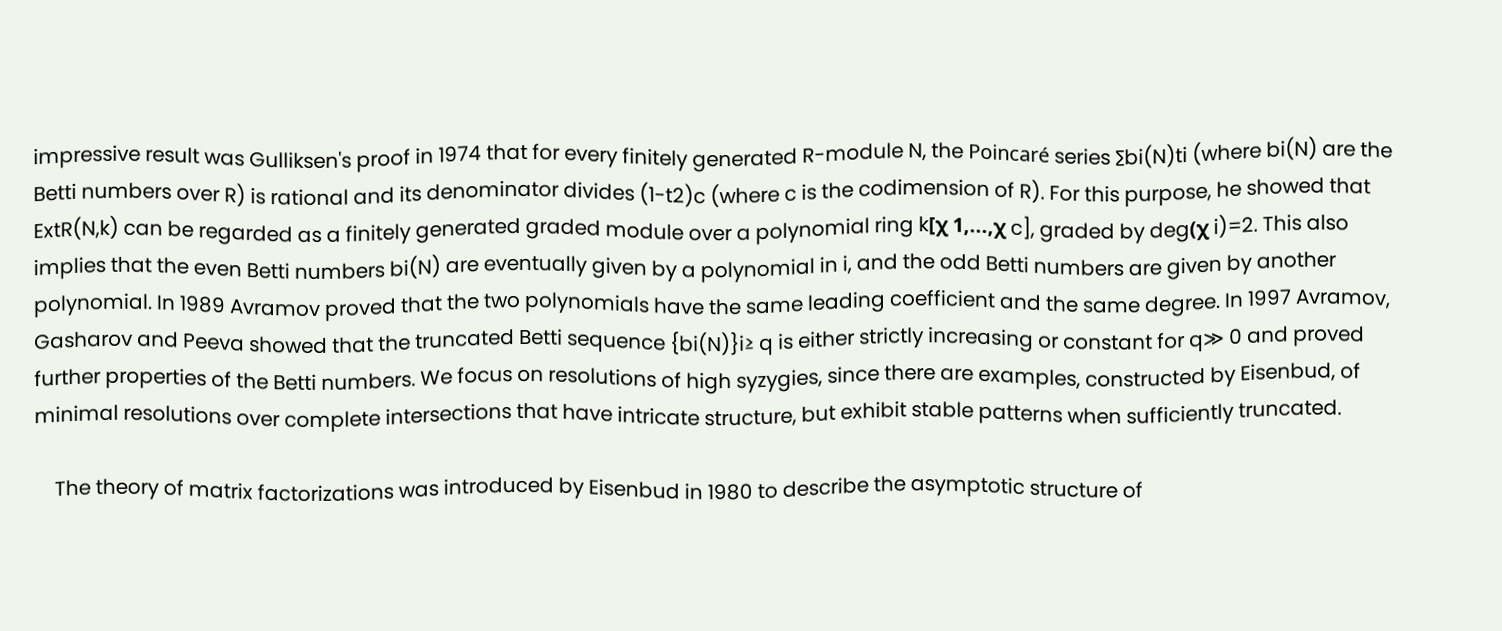impressive result was Gulliksen's proof in 1974 that for every finitely generated R-module N, the Poincaré series ∑bi(N)ti (where bi(N) are the Betti numbers over R) is rational and its denominator divides (1-t2)c (where c is the codimension of R). For this purpose, he showed that ExtR(N,k) can be regarded as a finitely generated graded module over a polynomial ring k[χ 1,...,χ c], graded by deg(χ i)=2. This also implies that the even Betti numbers bi(N) are eventually given by a polynomial in i, and the odd Betti numbers are given by another polynomial. In 1989 Avramov proved that the two polynomials have the same leading coefficient and the same degree. In 1997 Avramov, Gasharov and Peeva showed that the truncated Betti sequence {bi(N)}i≥ q is either strictly increasing or constant for q≫ 0 and proved further properties of the Betti numbers. We focus on resolutions of high syzygies, since there are examples, constructed by Eisenbud, of minimal resolutions over complete intersections that have intricate structure, but exhibit stable patterns when sufficiently truncated.

    The theory of matrix factorizations was introduced by Eisenbud in 1980 to describe the asymptotic structure of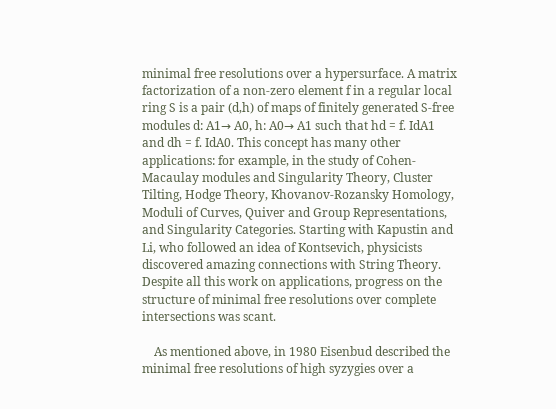minimal free resolutions over a hypersurface. A matrix factorization of a non-zero element f in a regular local ring S is a pair (d,h) of maps of finitely generated S-free modules d: A1→ A0, h: A0→ A1 such that hd = f. IdA1 and dh = f. IdA0. This concept has many other applications: for example, in the study of Cohen-Macaulay modules and Singularity Theory, Cluster Tilting, Hodge Theory, Khovanov-Rozansky Homology, Moduli of Curves, Quiver and Group Representations, and Singularity Categories. Starting with Kapustin and Li, who followed an idea of Kontsevich, physicists discovered amazing connections with String Theory. Despite all this work on applications, progress on the structure of minimal free resolutions over complete intersections was scant.

    As mentioned above, in 1980 Eisenbud described the minimal free resolutions of high syzygies over a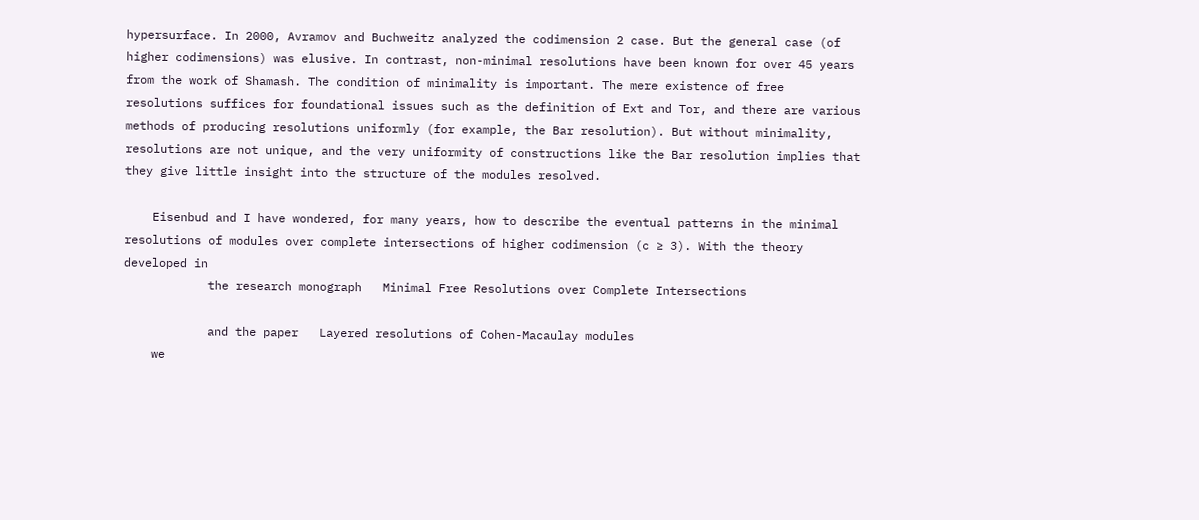hypersurface. In 2000, Avramov and Buchweitz analyzed the codimension 2 case. But the general case (of higher codimensions) was elusive. In contrast, non-minimal resolutions have been known for over 45 years from the work of Shamash. The condition of minimality is important. The mere existence of free resolutions suffices for foundational issues such as the definition of Ext and Tor, and there are various methods of producing resolutions uniformly (for example, the Bar resolution). But without minimality, resolutions are not unique, and the very uniformity of constructions like the Bar resolution implies that they give little insight into the structure of the modules resolved.

    Eisenbud and I have wondered, for many years, how to describe the eventual patterns in the minimal resolutions of modules over complete intersections of higher codimension (c ≥ 3). With the theory developed in
            the research monograph   Minimal Free Resolutions over Complete Intersections

            and the paper   Layered resolutions of Cohen-Macaulay modules
    we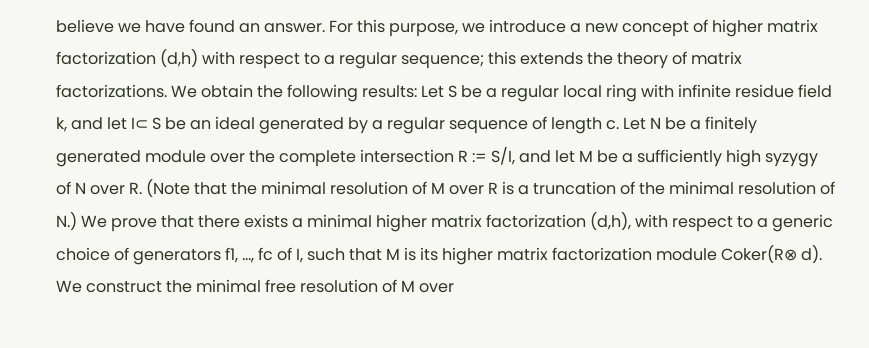believe we have found an answer. For this purpose, we introduce a new concept of higher matrix factorization (d,h) with respect to a regular sequence; this extends the theory of matrix factorizations. We obtain the following results: Let S be a regular local ring with infinite residue field k, and let I⊂ S be an ideal generated by a regular sequence of length c. Let N be a finitely generated module over the complete intersection R := S/I, and let M be a sufficiently high syzygy of N over R. (Note that the minimal resolution of M over R is a truncation of the minimal resolution of N.) We prove that there exists a minimal higher matrix factorization (d,h), with respect to a generic choice of generators f1, ..., fc of I, such that M is its higher matrix factorization module Coker(R⊗ d). We construct the minimal free resolution of M over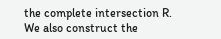the complete intersection R. We also construct the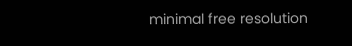minimal free resolution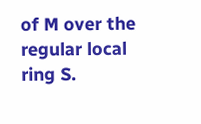of M over the regular local ring S.